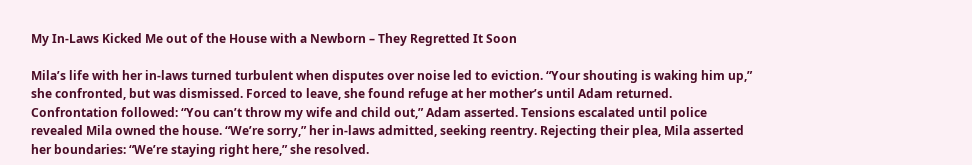My In-Laws Kicked Me out of the House with a Newborn – They Regretted It Soon

Mila’s life with her in-laws turned turbulent when disputes over noise led to eviction. “Your shouting is waking him up,” she confronted, but was dismissed. Forced to leave, she found refuge at her mother’s until Adam returned. Confrontation followed: “You can’t throw my wife and child out,” Adam asserted. Tensions escalated until police revealed Mila owned the house. “We’re sorry,” her in-laws admitted, seeking reentry. Rejecting their plea, Mila asserted her boundaries: “We’re staying right here,” she resolved.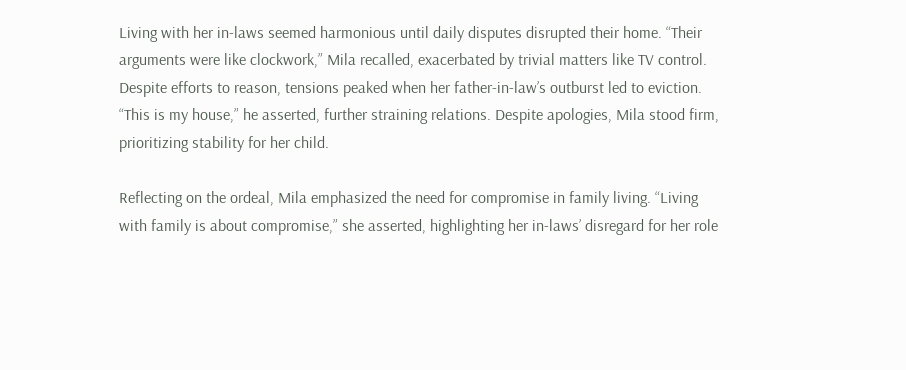Living with her in-laws seemed harmonious until daily disputes disrupted their home. “Their arguments were like clockwork,” Mila recalled, exacerbated by trivial matters like TV control. Despite efforts to reason, tensions peaked when her father-in-law’s outburst led to eviction. “This is my house,” he asserted, further straining relations. Despite apologies, Mila stood firm, prioritizing stability for her child.

Reflecting on the ordeal, Mila emphasized the need for compromise in family living. “Living with family is about compromise,” she asserted, highlighting her in-laws’ disregard for her role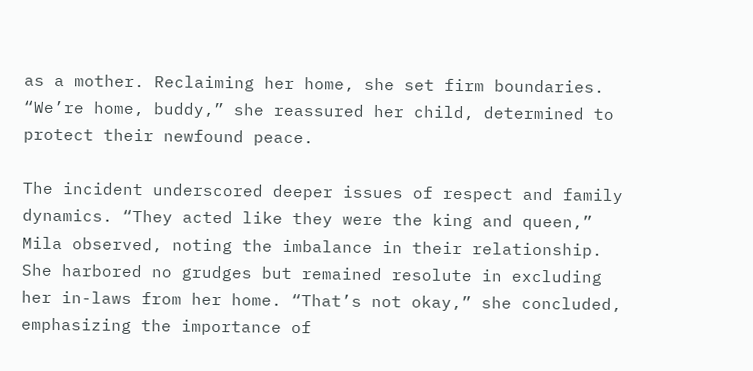as a mother. Reclaiming her home, she set firm boundaries. “We’re home, buddy,” she reassured her child, determined to protect their newfound peace.

The incident underscored deeper issues of respect and family dynamics. “They acted like they were the king and queen,” Mila observed, noting the imbalance in their relationship. She harbored no grudges but remained resolute in excluding her in-laws from her home. “That’s not okay,” she concluded, emphasizing the importance of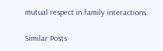mutual respect in family interactions.

Similar Posts